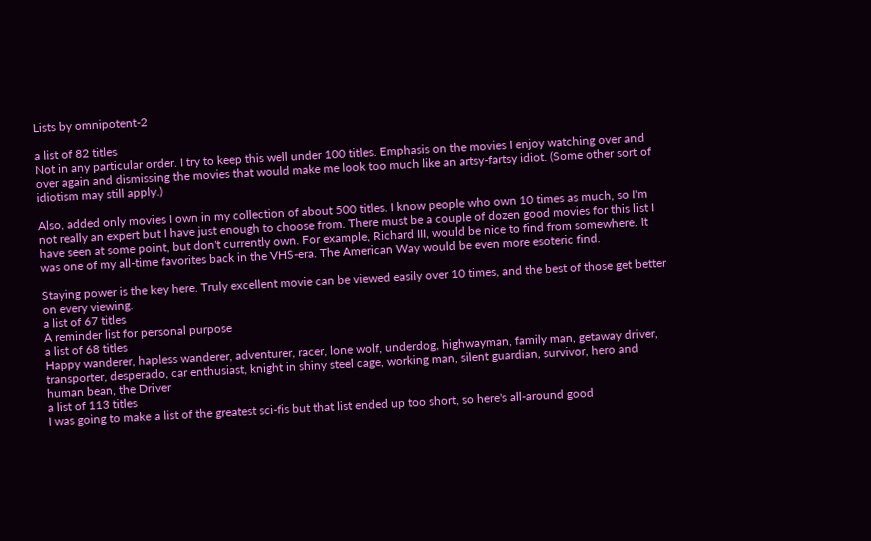Lists by omnipotent-2

a list of 82 titles
Not in any particular order. I try to keep this well under 100 titles. Emphasis on the movies I enjoy watching over and over again and dismissing the movies that would make me look too much like an artsy-fartsy idiot. (Some other sort of idiotism may still apply.)

Also, added only movies I own in my collection of about 500 titles. I know people who own 10 times as much, so I'm not really an expert but I have just enough to choose from. There must be a couple of dozen good movies for this list I have seen at some point, but don't currently own. For example, Richard III, would be nice to find from somewhere. It was one of my all-time favorites back in the VHS-era. The American Way would be even more esoteric find.

Staying power is the key here. Truly excellent movie can be viewed easily over 10 times, and the best of those get better on every viewing.
a list of 67 titles
A reminder list for personal purpose
a list of 68 titles
Happy wanderer, hapless wanderer, adventurer, racer, lone wolf, underdog, highwayman, family man, getaway driver, transporter, desperado, car enthusiast, knight in shiny steel cage, working man, silent guardian, survivor, hero and human bean, the Driver
a list of 113 titles
I was going to make a list of the greatest sci-fis but that list ended up too short, so here's all-around good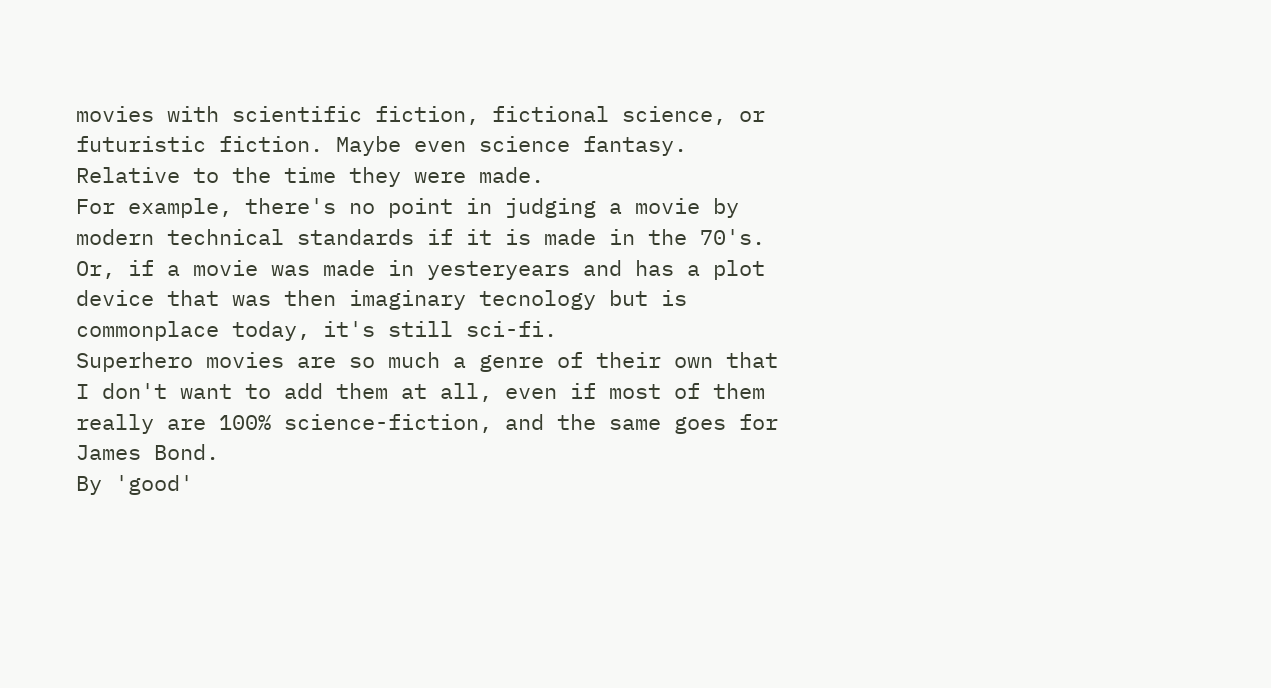movies with scientific fiction, fictional science, or futuristic fiction. Maybe even science fantasy. Relative to the time they were made.
For example, there's no point in judging a movie by modern technical standards if it is made in the 70's. Or, if a movie was made in yesteryears and has a plot device that was then imaginary tecnology but is commonplace today, it's still sci-fi.
Superhero movies are so much a genre of their own that I don't want to add them at all, even if most of them really are 100% science-fiction, and the same goes for James Bond.
By 'good'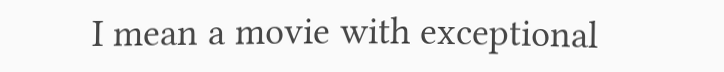I mean a movie with exceptional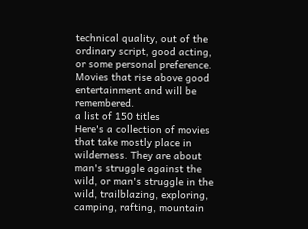technical quality, out of the ordinary script, good acting, or some personal preference. Movies that rise above good entertainment and will be remembered.
a list of 150 titles
Here's a collection of movies that take mostly place in wilderness. They are about man's struggle against the wild, or man's struggle in the wild, trailblazing, exploring, camping, rafting, mountain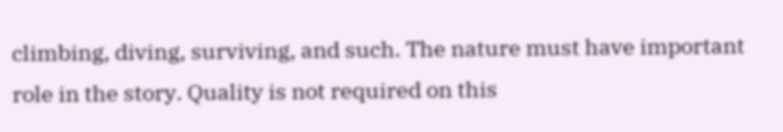climbing, diving, surviving, and such. The nature must have important role in the story. Quality is not required on this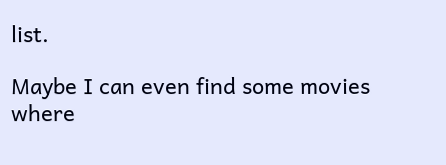list.

Maybe I can even find some movies where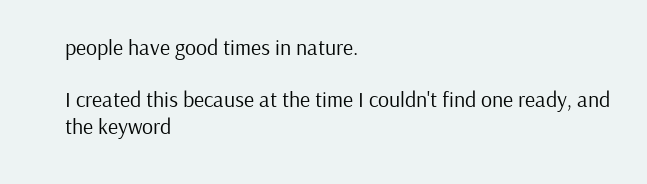people have good times in nature.

I created this because at the time I couldn't find one ready, and the keyword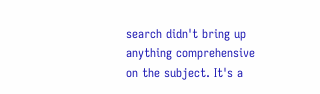search didn't bring up anything comprehensive on the subject. It's a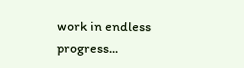work in endless progress...